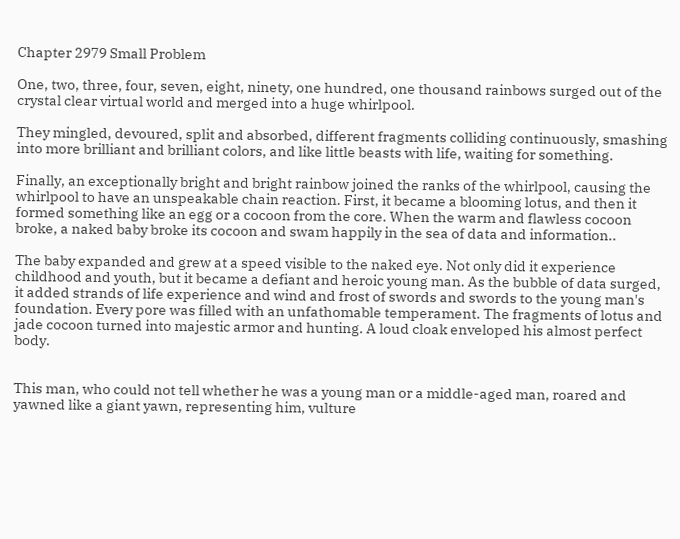Chapter 2979 Small Problem

One, two, three, four, seven, eight, ninety, one hundred, one thousand rainbows surged out of the crystal clear virtual world and merged into a huge whirlpool.

They mingled, devoured, split and absorbed, different fragments colliding continuously, smashing into more brilliant and brilliant colors, and like little beasts with life, waiting for something.

Finally, an exceptionally bright and bright rainbow joined the ranks of the whirlpool, causing the whirlpool to have an unspeakable chain reaction. First, it became a blooming lotus, and then it formed something like an egg or a cocoon from the core. When the warm and flawless cocoon broke, a naked baby broke its cocoon and swam happily in the sea of data and information..

The baby expanded and grew at a speed visible to the naked eye. Not only did it experience childhood and youth, but it became a defiant and heroic young man. As the bubble of data surged, it added strands of life experience and wind and frost of swords and swords to the young man's foundation. Every pore was filled with an unfathomable temperament. The fragments of lotus and jade cocoon turned into majestic armor and hunting. A loud cloak enveloped his almost perfect body.


This man, who could not tell whether he was a young man or a middle-aged man, roared and yawned like a giant yawn, representing him, vulture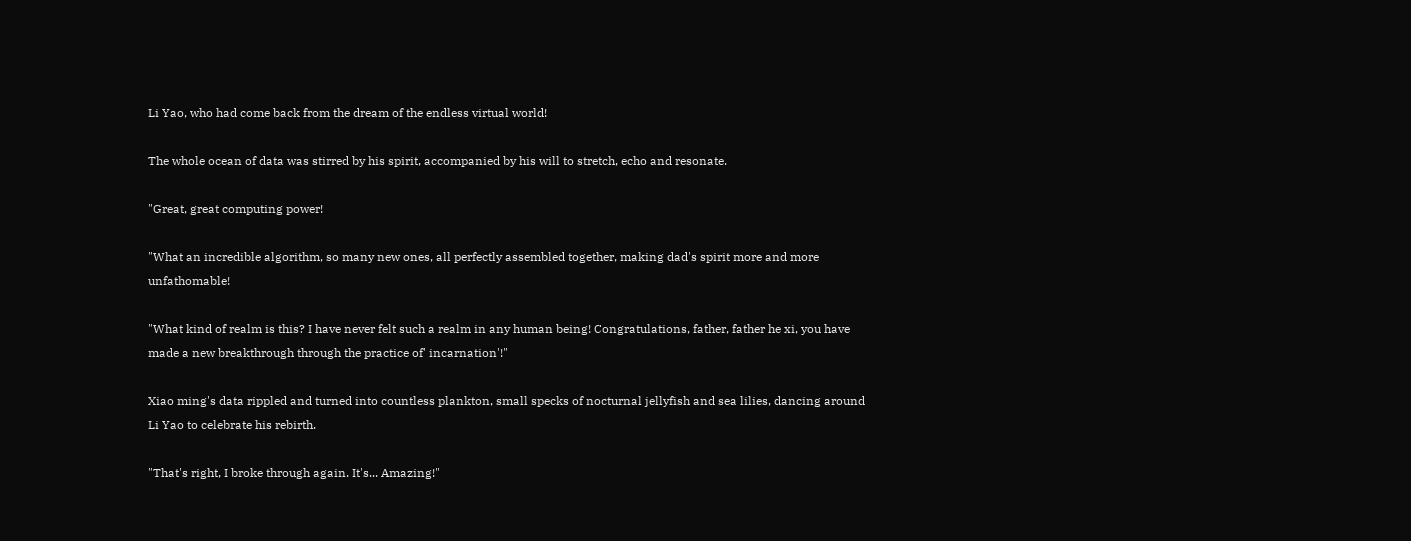Li Yao, who had come back from the dream of the endless virtual world!

The whole ocean of data was stirred by his spirit, accompanied by his will to stretch, echo and resonate.

"Great, great computing power!

"What an incredible algorithm, so many new ones, all perfectly assembled together, making dad's spirit more and more unfathomable!

"What kind of realm is this? I have never felt such a realm in any human being! Congratulations, father, father he xi, you have made a new breakthrough through the practice of' incarnation'!"

Xiao ming's data rippled and turned into countless plankton, small specks of nocturnal jellyfish and sea lilies, dancing around Li Yao to celebrate his rebirth.

"That's right, I broke through again. It's... Amazing!"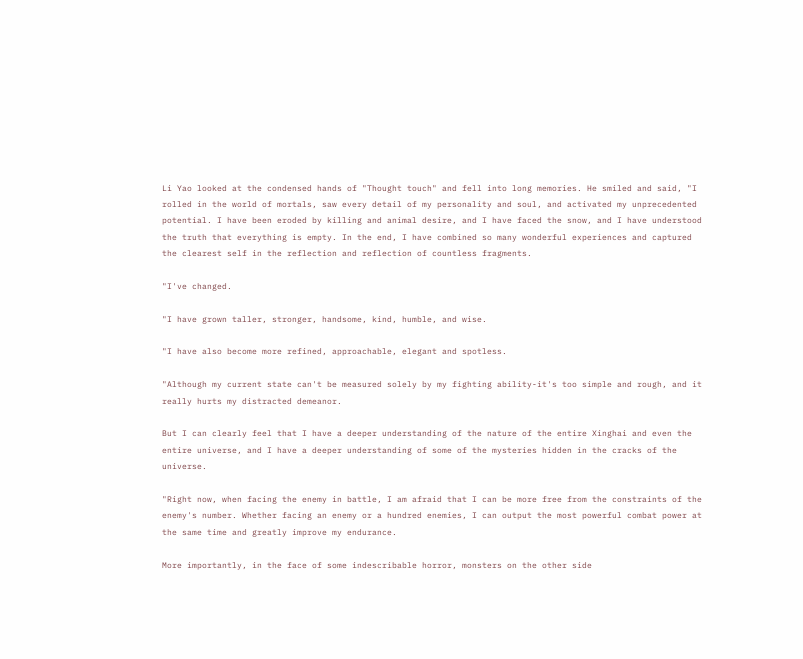Li Yao looked at the condensed hands of "Thought touch" and fell into long memories. He smiled and said, "I rolled in the world of mortals, saw every detail of my personality and soul, and activated my unprecedented potential. I have been eroded by killing and animal desire, and I have faced the snow, and I have understood the truth that everything is empty. In the end, I have combined so many wonderful experiences and captured the clearest self in the reflection and reflection of countless fragments.

"I've changed.

"I have grown taller, stronger, handsome, kind, humble, and wise.

"I have also become more refined, approachable, elegant and spotless.

"Although my current state can't be measured solely by my fighting ability-it's too simple and rough, and it really hurts my distracted demeanor.

But I can clearly feel that I have a deeper understanding of the nature of the entire Xinghai and even the entire universe, and I have a deeper understanding of some of the mysteries hidden in the cracks of the universe.

"Right now, when facing the enemy in battle, I am afraid that I can be more free from the constraints of the enemy's number. Whether facing an enemy or a hundred enemies, I can output the most powerful combat power at the same time and greatly improve my endurance.

More importantly, in the face of some indescribable horror, monsters on the other side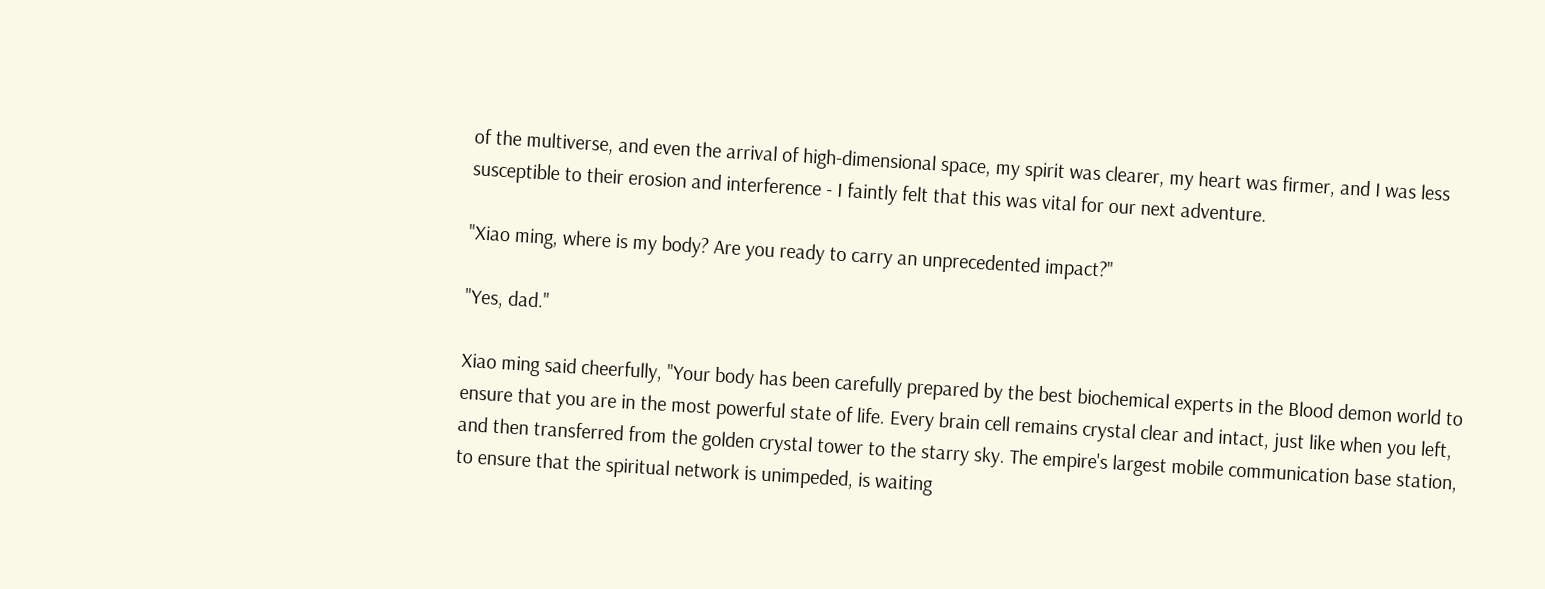of the multiverse, and even the arrival of high-dimensional space, my spirit was clearer, my heart was firmer, and I was less susceptible to their erosion and interference - I faintly felt that this was vital for our next adventure.

"Xiao ming, where is my body? Are you ready to carry an unprecedented impact?"

"Yes, dad."

Xiao ming said cheerfully, "Your body has been carefully prepared by the best biochemical experts in the Blood demon world to ensure that you are in the most powerful state of life. Every brain cell remains crystal clear and intact, just like when you left, and then transferred from the golden crystal tower to the starry sky. The empire's largest mobile communication base station, to ensure that the spiritual network is unimpeded, is waiting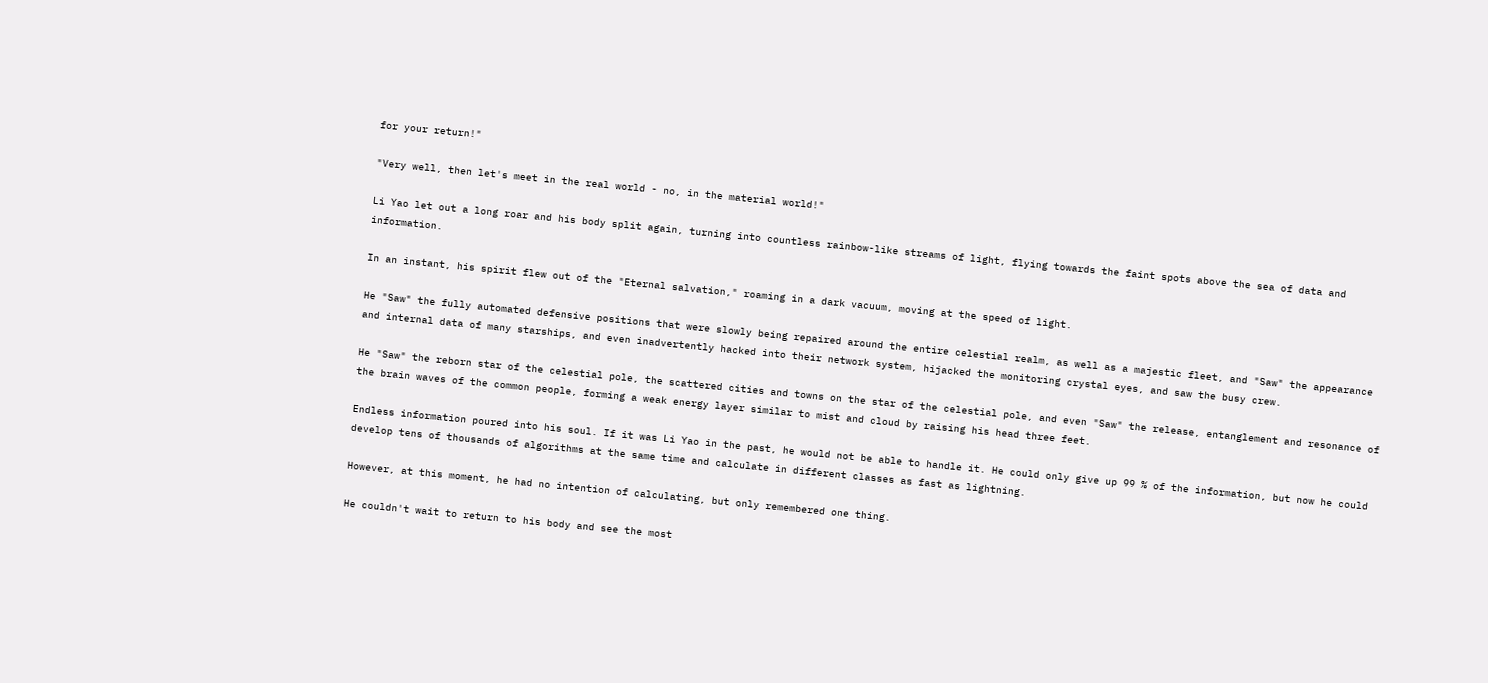for your return!"

"Very well, then let's meet in the real world - no, in the material world!"

Li Yao let out a long roar and his body split again, turning into countless rainbow-like streams of light, flying towards the faint spots above the sea of data and information.

In an instant, his spirit flew out of the "Eternal salvation," roaming in a dark vacuum, moving at the speed of light.

He "Saw" the fully automated defensive positions that were slowly being repaired around the entire celestial realm, as well as a majestic fleet, and "Saw" the appearance and internal data of many starships, and even inadvertently hacked into their network system, hijacked the monitoring crystal eyes, and saw the busy crew.

He "Saw" the reborn star of the celestial pole, the scattered cities and towns on the star of the celestial pole, and even "Saw" the release, entanglement and resonance of the brain waves of the common people, forming a weak energy layer similar to mist and cloud by raising his head three feet.

Endless information poured into his soul. If it was Li Yao in the past, he would not be able to handle it. He could only give up 99 % of the information, but now he could develop tens of thousands of algorithms at the same time and calculate in different classes as fast as lightning.

However, at this moment, he had no intention of calculating, but only remembered one thing.

He couldn't wait to return to his body and see the most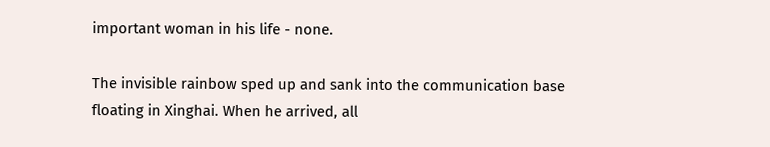important woman in his life - none.

The invisible rainbow sped up and sank into the communication base floating in Xinghai. When he arrived, all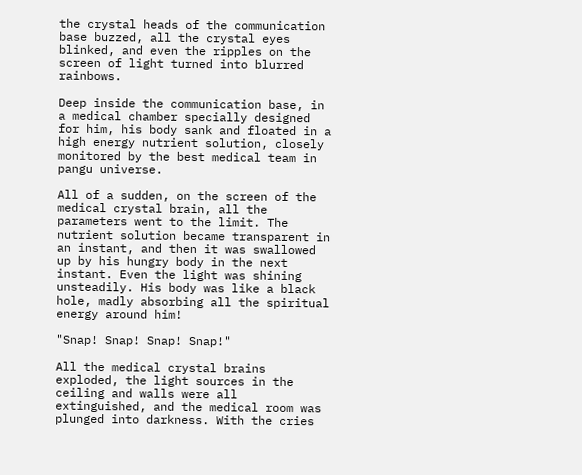the crystal heads of the communication base buzzed, all the crystal eyes blinked, and even the ripples on the screen of light turned into blurred rainbows.

Deep inside the communication base, in a medical chamber specially designed for him, his body sank and floated in a high energy nutrient solution, closely monitored by the best medical team in pangu universe.

All of a sudden, on the screen of the medical crystal brain, all the parameters went to the limit. The nutrient solution became transparent in an instant, and then it was swallowed up by his hungry body in the next instant. Even the light was shining unsteadily. His body was like a black hole, madly absorbing all the spiritual energy around him!

"Snap! Snap! Snap! Snap!"

All the medical crystal brains exploded, the light sources in the ceiling and walls were all extinguished, and the medical room was plunged into darkness. With the cries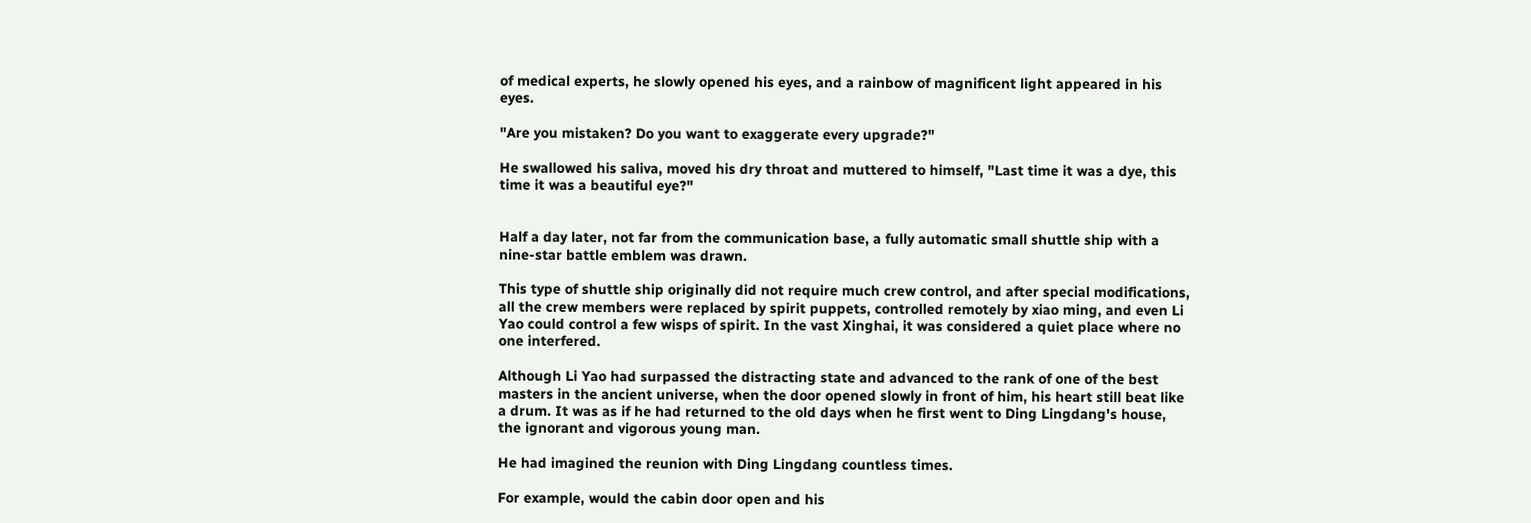of medical experts, he slowly opened his eyes, and a rainbow of magnificent light appeared in his eyes.

"Are you mistaken? Do you want to exaggerate every upgrade?"

He swallowed his saliva, moved his dry throat and muttered to himself, "Last time it was a dye, this time it was a beautiful eye?"


Half a day later, not far from the communication base, a fully automatic small shuttle ship with a nine-star battle emblem was drawn.

This type of shuttle ship originally did not require much crew control, and after special modifications, all the crew members were replaced by spirit puppets, controlled remotely by xiao ming, and even Li Yao could control a few wisps of spirit. In the vast Xinghai, it was considered a quiet place where no one interfered.

Although Li Yao had surpassed the distracting state and advanced to the rank of one of the best masters in the ancient universe, when the door opened slowly in front of him, his heart still beat like a drum. It was as if he had returned to the old days when he first went to Ding Lingdang's house, the ignorant and vigorous young man.

He had imagined the reunion with Ding Lingdang countless times.

For example, would the cabin door open and his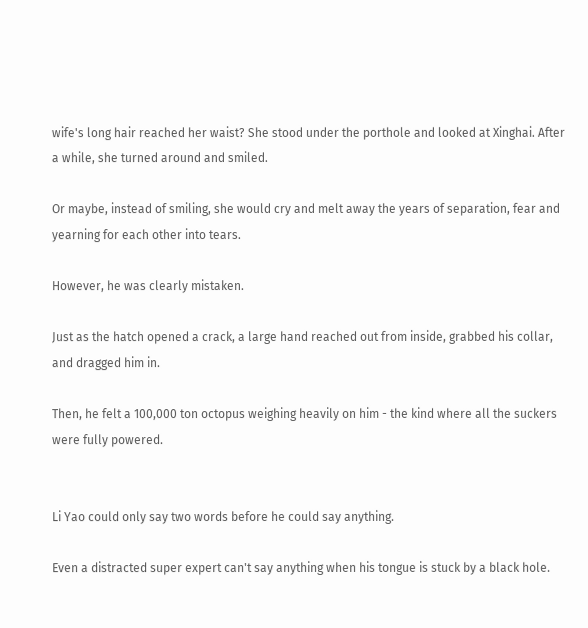wife's long hair reached her waist? She stood under the porthole and looked at Xinghai. After a while, she turned around and smiled.

Or maybe, instead of smiling, she would cry and melt away the years of separation, fear and yearning for each other into tears.

However, he was clearly mistaken.

Just as the hatch opened a crack, a large hand reached out from inside, grabbed his collar, and dragged him in.

Then, he felt a 100,000 ton octopus weighing heavily on him - the kind where all the suckers were fully powered.


Li Yao could only say two words before he could say anything.

Even a distracted super expert can't say anything when his tongue is stuck by a black hole.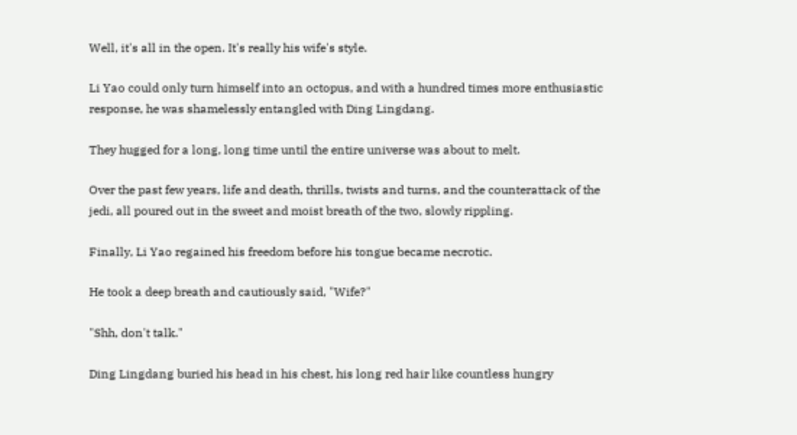Well, it's all in the open. It's really his wife's style.

Li Yao could only turn himself into an octopus, and with a hundred times more enthusiastic response, he was shamelessly entangled with Ding Lingdang.

They hugged for a long, long time until the entire universe was about to melt.

Over the past few years, life and death, thrills, twists and turns, and the counterattack of the jedi, all poured out in the sweet and moist breath of the two, slowly rippling.

Finally, Li Yao regained his freedom before his tongue became necrotic.

He took a deep breath and cautiously said, "Wife?"

"Shh, don't talk."

Ding Lingdang buried his head in his chest, his long red hair like countless hungry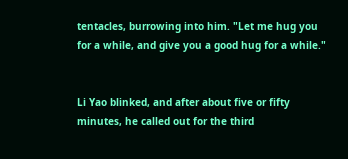tentacles, burrowing into him. "Let me hug you for a while, and give you a good hug for a while."


Li Yao blinked, and after about five or fifty minutes, he called out for the third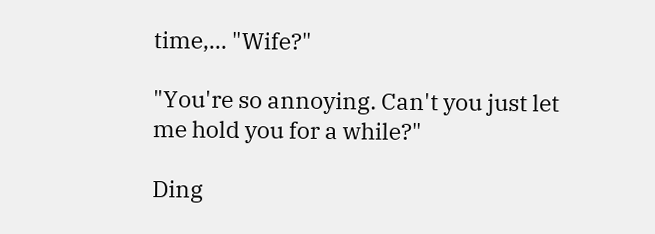time,... "Wife?"

"You're so annoying. Can't you just let me hold you for a while?"

Ding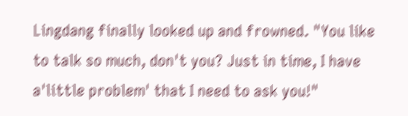Lingdang finally looked up and frowned. "You like to talk so much, don't you? Just in time, I have a'little problem' that I need to ask you!"